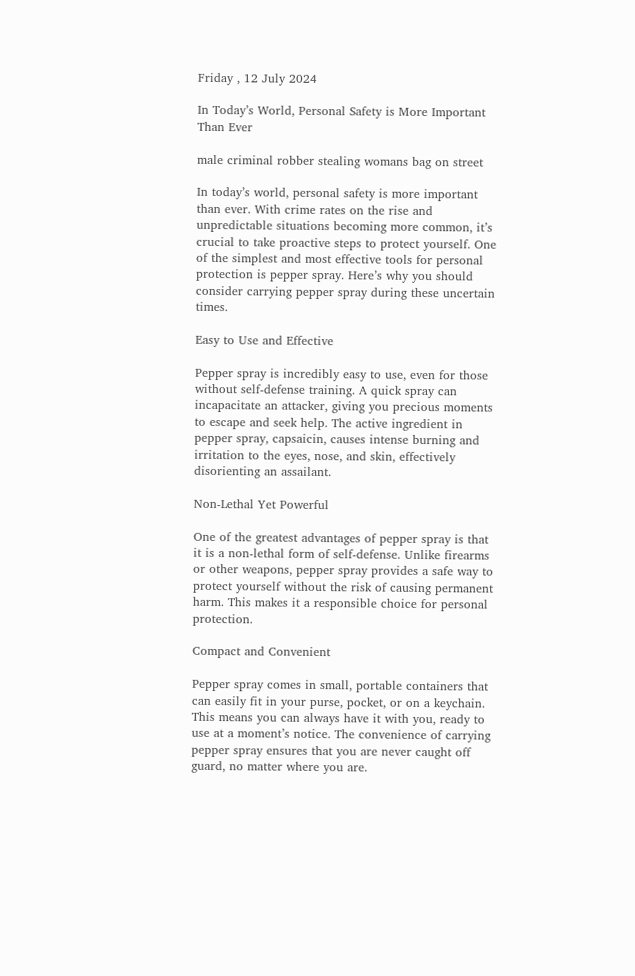Friday , 12 July 2024

In Today’s World, Personal Safety is More Important Than Ever

male criminal robber stealing womans bag on street

In today’s world, personal safety is more important than ever. With crime rates on the rise and unpredictable situations becoming more common, it’s crucial to take proactive steps to protect yourself. One of the simplest and most effective tools for personal protection is pepper spray. Here’s why you should consider carrying pepper spray during these uncertain times.

Easy to Use and Effective

Pepper spray is incredibly easy to use, even for those without self-defense training. A quick spray can incapacitate an attacker, giving you precious moments to escape and seek help. The active ingredient in pepper spray, capsaicin, causes intense burning and irritation to the eyes, nose, and skin, effectively disorienting an assailant.

Non-Lethal Yet Powerful

One of the greatest advantages of pepper spray is that it is a non-lethal form of self-defense. Unlike firearms or other weapons, pepper spray provides a safe way to protect yourself without the risk of causing permanent harm. This makes it a responsible choice for personal protection.

Compact and Convenient

Pepper spray comes in small, portable containers that can easily fit in your purse, pocket, or on a keychain. This means you can always have it with you, ready to use at a moment’s notice. The convenience of carrying pepper spray ensures that you are never caught off guard, no matter where you are.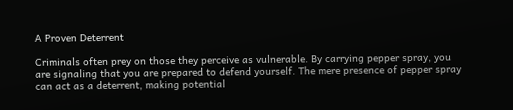A Proven Deterrent

Criminals often prey on those they perceive as vulnerable. By carrying pepper spray, you are signaling that you are prepared to defend yourself. The mere presence of pepper spray can act as a deterrent, making potential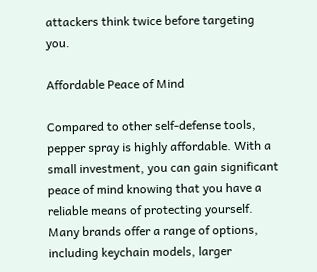attackers think twice before targeting you.

Affordable Peace of Mind

Compared to other self-defense tools, pepper spray is highly affordable. With a small investment, you can gain significant peace of mind knowing that you have a reliable means of protecting yourself. Many brands offer a range of options, including keychain models, larger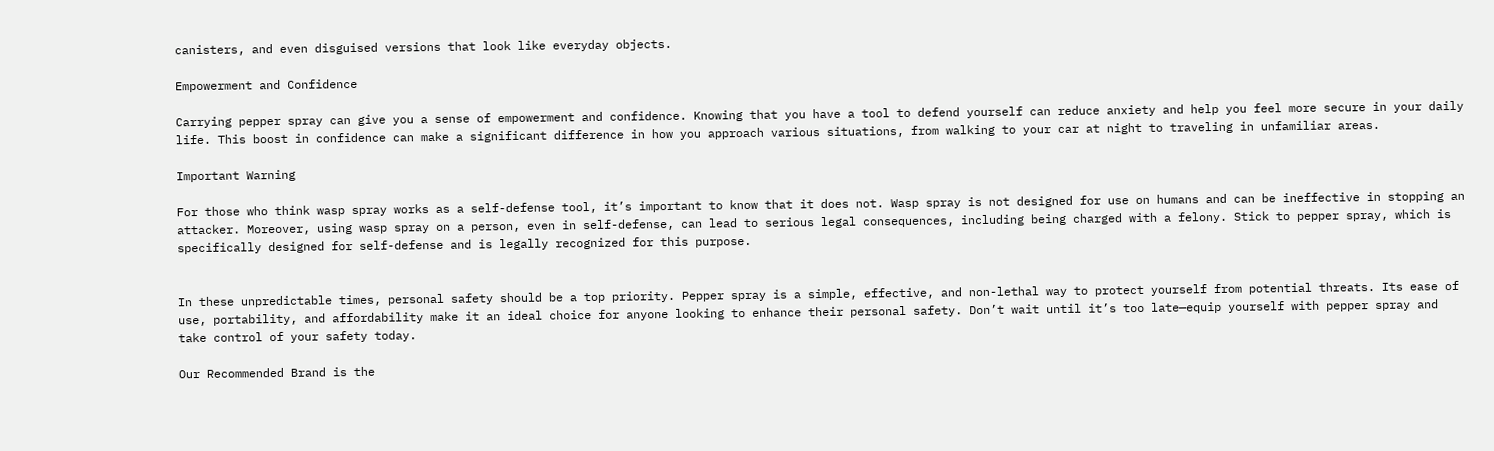canisters, and even disguised versions that look like everyday objects.

Empowerment and Confidence

Carrying pepper spray can give you a sense of empowerment and confidence. Knowing that you have a tool to defend yourself can reduce anxiety and help you feel more secure in your daily life. This boost in confidence can make a significant difference in how you approach various situations, from walking to your car at night to traveling in unfamiliar areas.

Important Warning

For those who think wasp spray works as a self-defense tool, it’s important to know that it does not. Wasp spray is not designed for use on humans and can be ineffective in stopping an attacker. Moreover, using wasp spray on a person, even in self-defense, can lead to serious legal consequences, including being charged with a felony. Stick to pepper spray, which is specifically designed for self-defense and is legally recognized for this purpose.


In these unpredictable times, personal safety should be a top priority. Pepper spray is a simple, effective, and non-lethal way to protect yourself from potential threats. Its ease of use, portability, and affordability make it an ideal choice for anyone looking to enhance their personal safety. Don’t wait until it’s too late—equip yourself with pepper spray and take control of your safety today.

Our Recommended Brand is the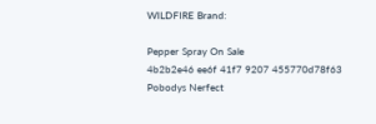WILDFIRE Brand:

Pepper Spray On Sale
4b2b2e46 ee6f 41f7 9207 455770d78f63
Pobodys Nerfect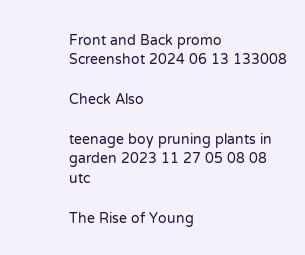Front and Back promo
Screenshot 2024 06 13 133008

Check Also

teenage boy pruning plants in garden 2023 11 27 05 08 08 utc

The Rise of Young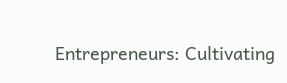Entrepreneurs: Cultivating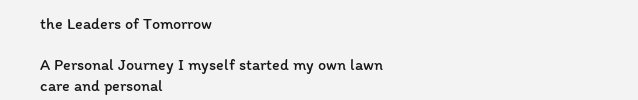the Leaders of Tomorrow

A Personal Journey I myself started my own lawn care and personal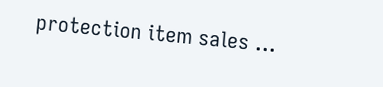protection item sales …